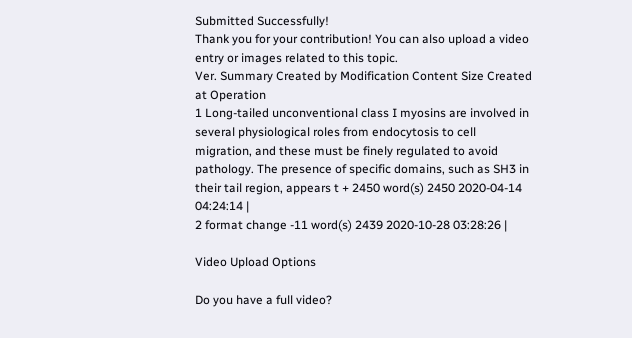Submitted Successfully!
Thank you for your contribution! You can also upload a video entry or images related to this topic.
Ver. Summary Created by Modification Content Size Created at Operation
1 Long-tailed unconventional class I myosins are involved in several physiological roles from endocytosis to cell migration, and these must be finely regulated to avoid pathology. The presence of specific domains, such as SH3 in their tail region, appears t + 2450 word(s) 2450 2020-04-14 04:24:14 |
2 format change -11 word(s) 2439 2020-10-28 03:28:26 |

Video Upload Options

Do you have a full video?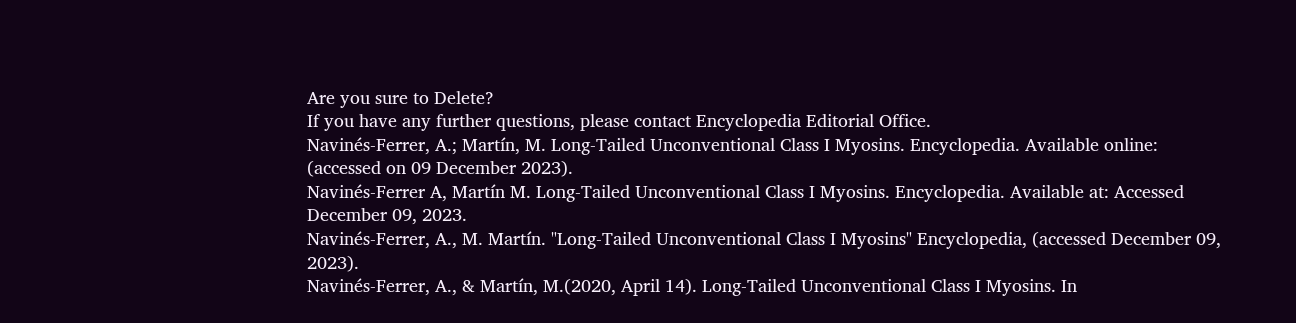Are you sure to Delete?
If you have any further questions, please contact Encyclopedia Editorial Office.
Navinés-Ferrer, A.; Martín, M. Long-Tailed Unconventional Class I Myosins. Encyclopedia. Available online: (accessed on 09 December 2023).
Navinés-Ferrer A, Martín M. Long-Tailed Unconventional Class I Myosins. Encyclopedia. Available at: Accessed December 09, 2023.
Navinés-Ferrer, A., M. Martín. "Long-Tailed Unconventional Class I Myosins" Encyclopedia, (accessed December 09, 2023).
Navinés-Ferrer, A., & Martín, M.(2020, April 14). Long-Tailed Unconventional Class I Myosins. In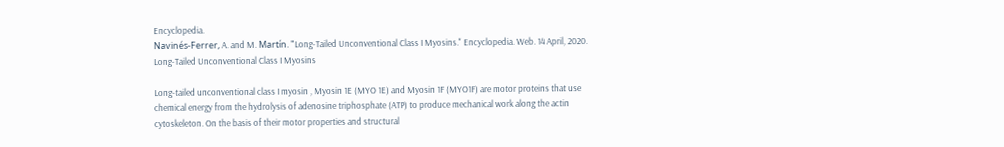Encyclopedia.
Navinés-Ferrer, A. and M. Martín. "Long-Tailed Unconventional Class I Myosins." Encyclopedia. Web. 14 April, 2020.
Long-Tailed Unconventional Class I Myosins

Long-tailed unconventional class I myosin , Myosin 1E (MYO 1E) and Myosin 1F (MYO1F) are motor proteins that use chemical energy from the hydrolysis of adenosine triphosphate (ATP) to produce mechanical work along the actin cytoskeleton. On the basis of their motor properties and structural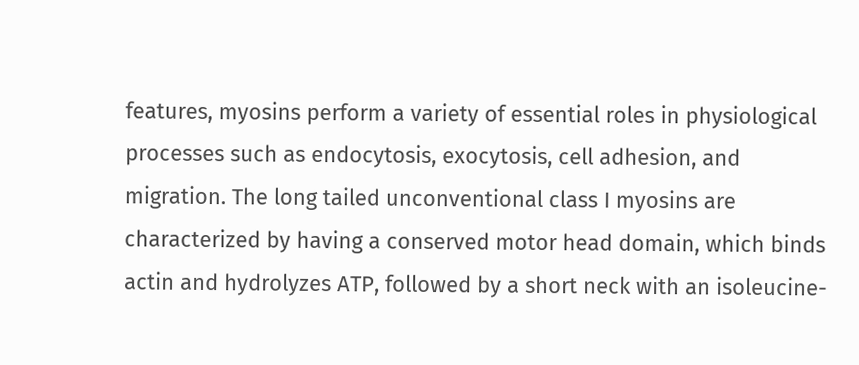features, myosins perform a variety of essential roles in physiological processes such as endocytosis, exocytosis, cell adhesion, and migration. The long tailed unconventional class I myosins are characterized by having a conserved motor head domain, which binds actin and hydrolyzes ATP, followed by a short neck with an isoleucine-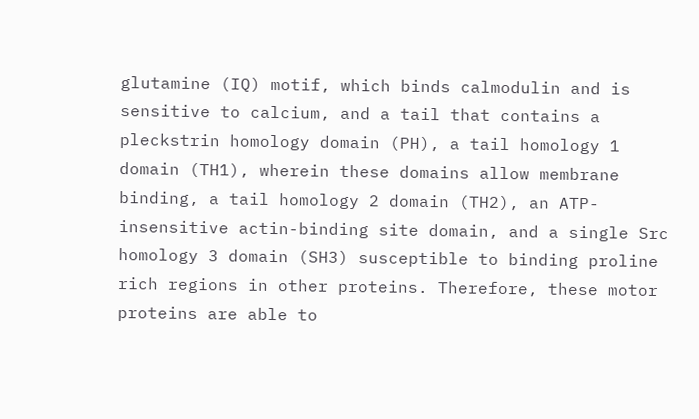glutamine (IQ) motif, which binds calmodulin and is sensitive to calcium, and a tail that contains a pleckstrin homology domain (PH), a tail homology 1 domain (TH1), wherein these domains allow membrane binding, a tail homology 2 domain (TH2), an ATP-insensitive actin-binding site domain, and a single Src homology 3 domain (SH3) susceptible to binding proline rich regions in other proteins. Therefore, these motor proteins are able to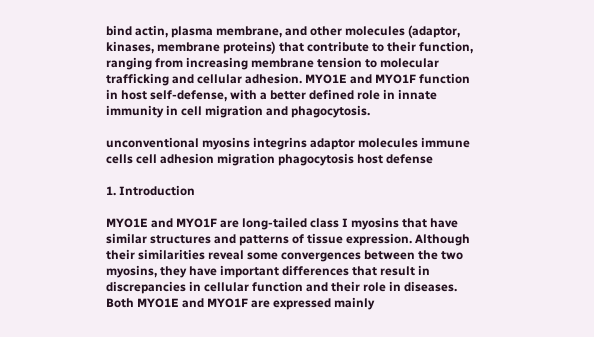bind actin, plasma membrane, and other molecules (adaptor, kinases, membrane proteins) that contribute to their function, ranging from increasing membrane tension to molecular trafficking and cellular adhesion. MYO1E and MYO1F function in host self-defense, with a better defined role in innate immunity in cell migration and phagocytosis.

unconventional myosins integrins adaptor molecules immune cells cell adhesion migration phagocytosis host defense

1. Introduction

MYO1E and MYO1F are long-tailed class I myosins that have similar structures and patterns of tissue expression. Although their similarities reveal some convergences between the two myosins, they have important differences that result in discrepancies in cellular function and their role in diseases. Both MYO1E and MYO1F are expressed mainly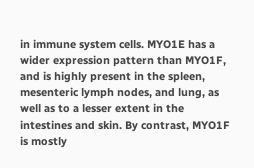in immune system cells. MYO1E has a wider expression pattern than MYO1F, and is highly present in the spleen, mesenteric lymph nodes, and lung, as well as to a lesser extent in the intestines and skin. By contrast, MYO1F is mostly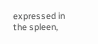expressed in the spleen,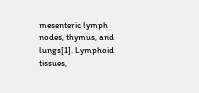mesenteric lymph nodes, thymus, and lungs[1]. Lymphoid tissues,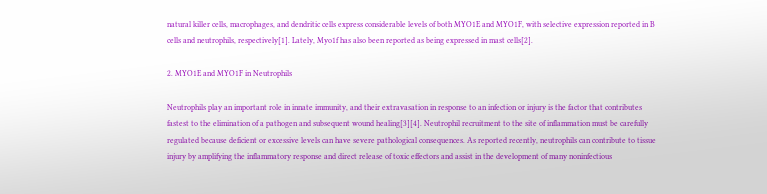natural killer cells, macrophages, and dendritic cells express considerable levels of both MYO1E and MYO1F, with selective expression reported in B cells and neutrophils, respectively[1]. Lately, Myo1f has also been reported as being expressed in mast cells[2].

2. MYO1E and MYO1F in Neutrophils

Neutrophils play an important role in innate immunity, and their extravasation in response to an infection or injury is the factor that contributes fastest to the elimination of a pathogen and subsequent wound healing[3][4]. Neutrophil recruitment to the site of inflammation must be carefully regulated because deficient or excessive levels can have severe pathological consequences. As reported recently, neutrophils can contribute to tissue injury by amplifying the inflammatory response and direct release of toxic effectors and assist in the development of many noninfectious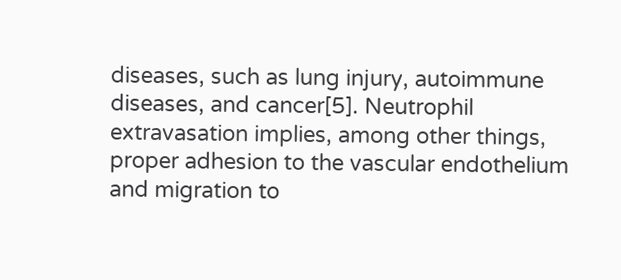diseases, such as lung injury, autoimmune diseases, and cancer[5]. Neutrophil extravasation implies, among other things, proper adhesion to the vascular endothelium and migration to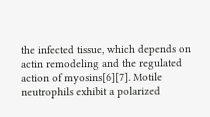the infected tissue, which depends on actin remodeling and the regulated action of myosins[6][7]. Motile neutrophils exhibit a polarized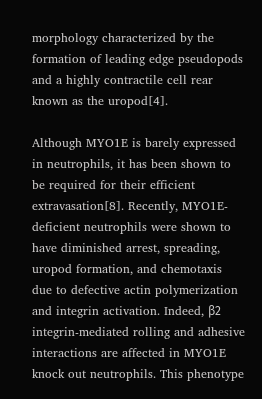morphology characterized by the formation of leading edge pseudopods and a highly contractile cell rear known as the uropod[4].

Although MYO1E is barely expressed in neutrophils, it has been shown to be required for their efficient extravasation[8]. Recently, MYO1E-deficient neutrophils were shown to have diminished arrest, spreading, uropod formation, and chemotaxis due to defective actin polymerization and integrin activation. Indeed, β2 integrin-mediated rolling and adhesive interactions are affected in MYO1E knock out neutrophils. This phenotype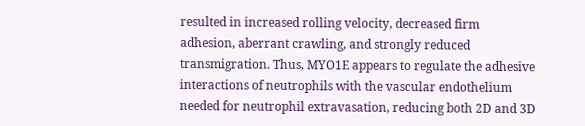resulted in increased rolling velocity, decreased firm adhesion, aberrant crawling, and strongly reduced transmigration. Thus, MYO1E appears to regulate the adhesive interactions of neutrophils with the vascular endothelium needed for neutrophil extravasation, reducing both 2D and 3D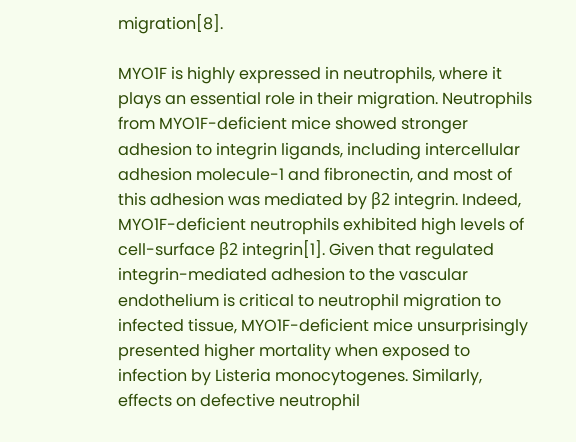migration[8].

MYO1F is highly expressed in neutrophils, where it plays an essential role in their migration. Neutrophils from MYO1F-deficient mice showed stronger adhesion to integrin ligands, including intercellular adhesion molecule-1 and fibronectin, and most of this adhesion was mediated by β2 integrin. Indeed, MYO1F-deficient neutrophils exhibited high levels of cell-surface β2 integrin[1]. Given that regulated integrin-mediated adhesion to the vascular endothelium is critical to neutrophil migration to infected tissue, MYO1F-deficient mice unsurprisingly presented higher mortality when exposed to infection by Listeria monocytogenes. Similarly, effects on defective neutrophil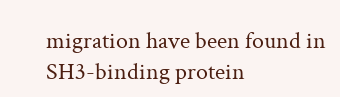migration have been found in SH3-binding protein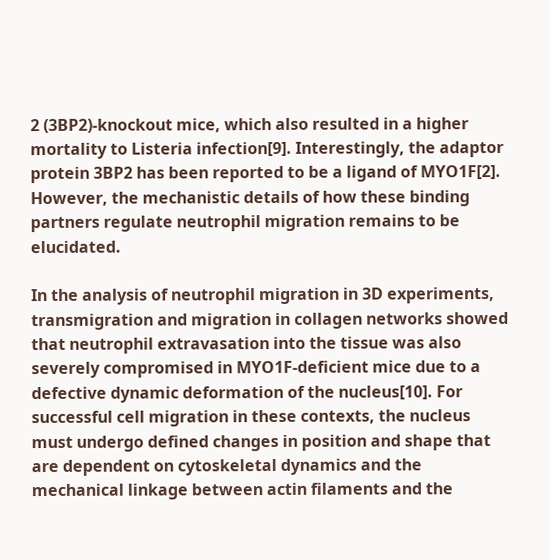2 (3BP2)-knockout mice, which also resulted in a higher mortality to Listeria infection[9]. Interestingly, the adaptor protein 3BP2 has been reported to be a ligand of MYO1F[2]. However, the mechanistic details of how these binding partners regulate neutrophil migration remains to be elucidated.

In the analysis of neutrophil migration in 3D experiments, transmigration and migration in collagen networks showed that neutrophil extravasation into the tissue was also severely compromised in MYO1F-deficient mice due to a defective dynamic deformation of the nucleus[10]. For successful cell migration in these contexts, the nucleus must undergo defined changes in position and shape that are dependent on cytoskeletal dynamics and the mechanical linkage between actin filaments and the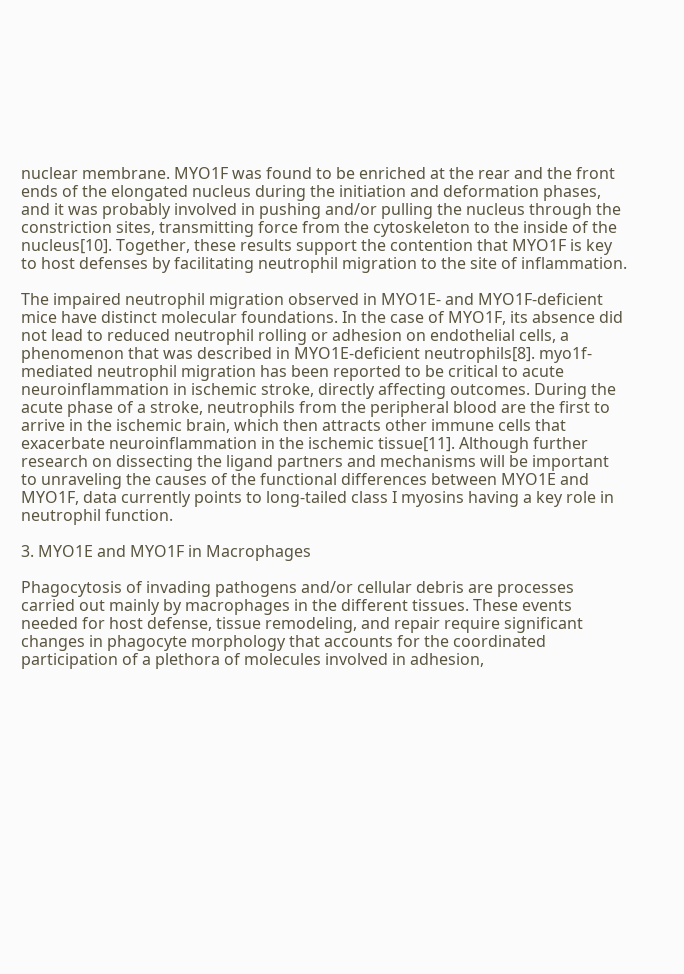nuclear membrane. MYO1F was found to be enriched at the rear and the front ends of the elongated nucleus during the initiation and deformation phases, and it was probably involved in pushing and/or pulling the nucleus through the constriction sites, transmitting force from the cytoskeleton to the inside of the nucleus[10]. Together, these results support the contention that MYO1F is key to host defenses by facilitating neutrophil migration to the site of inflammation.

The impaired neutrophil migration observed in MYO1E- and MYO1F-deficient mice have distinct molecular foundations. In the case of MYO1F, its absence did not lead to reduced neutrophil rolling or adhesion on endothelial cells, a phenomenon that was described in MYO1E-deficient neutrophils[8]. myo1f-mediated neutrophil migration has been reported to be critical to acute neuroinflammation in ischemic stroke, directly affecting outcomes. During the acute phase of a stroke, neutrophils from the peripheral blood are the first to arrive in the ischemic brain, which then attracts other immune cells that exacerbate neuroinflammation in the ischemic tissue[11]. Although further research on dissecting the ligand partners and mechanisms will be important to unraveling the causes of the functional differences between MYO1E and MYO1F, data currently points to long-tailed class I myosins having a key role in neutrophil function.

3. MYO1E and MYO1F in Macrophages

Phagocytosis of invading pathogens and/or cellular debris are processes carried out mainly by macrophages in the different tissues. These events needed for host defense, tissue remodeling, and repair require significant changes in phagocyte morphology that accounts for the coordinated participation of a plethora of molecules involved in adhesion,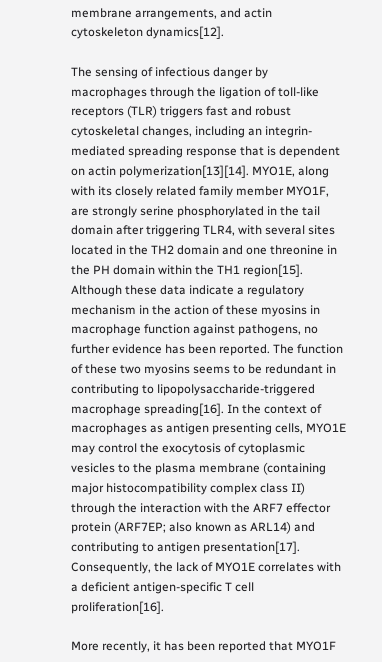membrane arrangements, and actin cytoskeleton dynamics[12].

The sensing of infectious danger by macrophages through the ligation of toll-like receptors (TLR) triggers fast and robust cytoskeletal changes, including an integrin-mediated spreading response that is dependent on actin polymerization[13][14]. MYO1E, along with its closely related family member MYO1F, are strongly serine phosphorylated in the tail domain after triggering TLR4, with several sites located in the TH2 domain and one threonine in the PH domain within the TH1 region[15]. Although these data indicate a regulatory mechanism in the action of these myosins in macrophage function against pathogens, no further evidence has been reported. The function of these two myosins seems to be redundant in contributing to lipopolysaccharide-triggered macrophage spreading[16]. In the context of macrophages as antigen presenting cells, MYO1E may control the exocytosis of cytoplasmic vesicles to the plasma membrane (containing major histocompatibility complex class II) through the interaction with the ARF7 effector protein (ARF7EP; also known as ARL14) and contributing to antigen presentation[17]. Consequently, the lack of MYO1E correlates with a deficient antigen-specific T cell proliferation[16].

More recently, it has been reported that MYO1F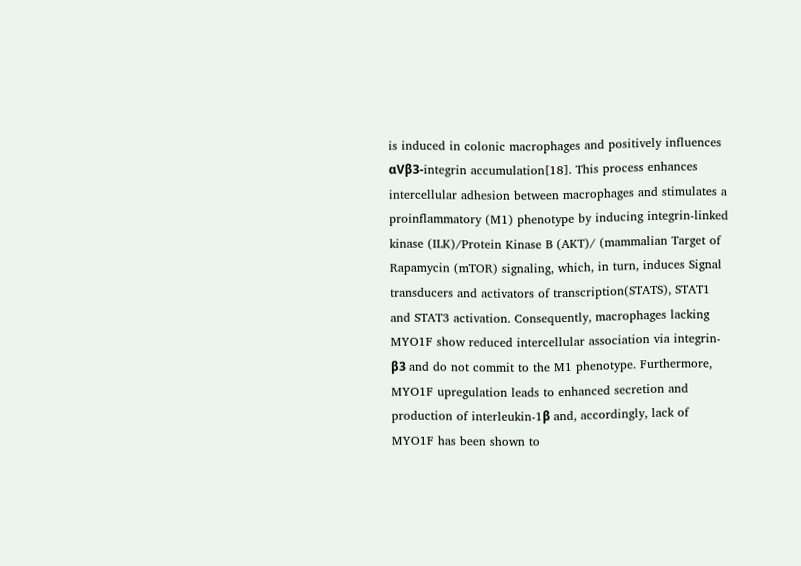is induced in colonic macrophages and positively influences αVβ3-integrin accumulation[18]. This process enhances intercellular adhesion between macrophages and stimulates a proinflammatory (M1) phenotype by inducing integrin-linked kinase (ILK)/Protein Kinase B (AKT)/ (mammalian Target of Rapamycin (mTOR) signaling, which, in turn, induces Signal transducers and activators of transcription(STATS), STAT1 and STAT3 activation. Consequently, macrophages lacking MYO1F show reduced intercellular association via integrin-β3 and do not commit to the M1 phenotype. Furthermore, MYO1F upregulation leads to enhanced secretion and production of interleukin-1β and, accordingly, lack of MYO1F has been shown to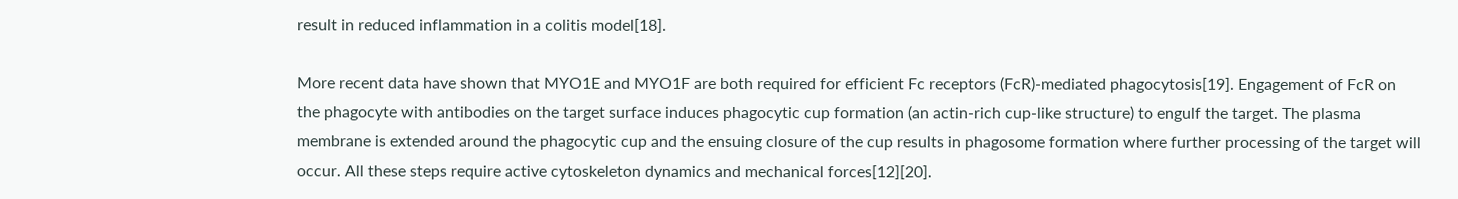result in reduced inflammation in a colitis model[18].

More recent data have shown that MYO1E and MYO1F are both required for efficient Fc receptors (FcR)-mediated phagocytosis[19]. Engagement of FcR on the phagocyte with antibodies on the target surface induces phagocytic cup formation (an actin-rich cup-like structure) to engulf the target. The plasma membrane is extended around the phagocytic cup and the ensuing closure of the cup results in phagosome formation where further processing of the target will occur. All these steps require active cytoskeleton dynamics and mechanical forces[12][20].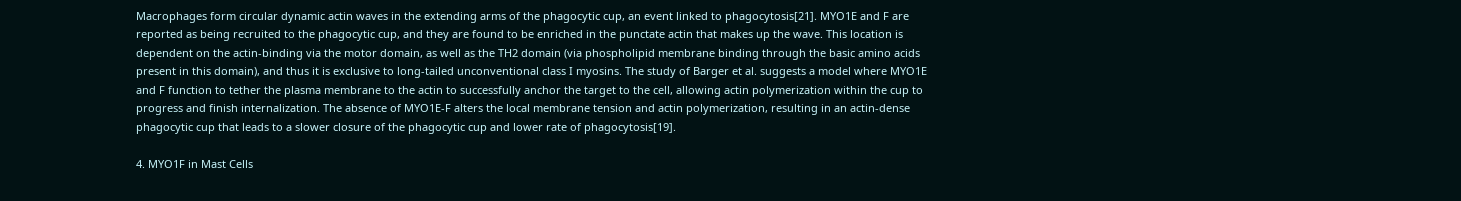Macrophages form circular dynamic actin waves in the extending arms of the phagocytic cup, an event linked to phagocytosis[21]. MYO1E and F are reported as being recruited to the phagocytic cup, and they are found to be enriched in the punctate actin that makes up the wave. This location is dependent on the actin-binding via the motor domain, as well as the TH2 domain (via phospholipid membrane binding through the basic amino acids present in this domain), and thus it is exclusive to long-tailed unconventional class I myosins. The study of Barger et al. suggests a model where MYO1E and F function to tether the plasma membrane to the actin to successfully anchor the target to the cell, allowing actin polymerization within the cup to progress and finish internalization. The absence of MYO1E-F alters the local membrane tension and actin polymerization, resulting in an actin-dense phagocytic cup that leads to a slower closure of the phagocytic cup and lower rate of phagocytosis[19].

4. MYO1F in Mast Cells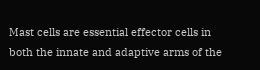Mast cells are essential effector cells in both the innate and adaptive arms of the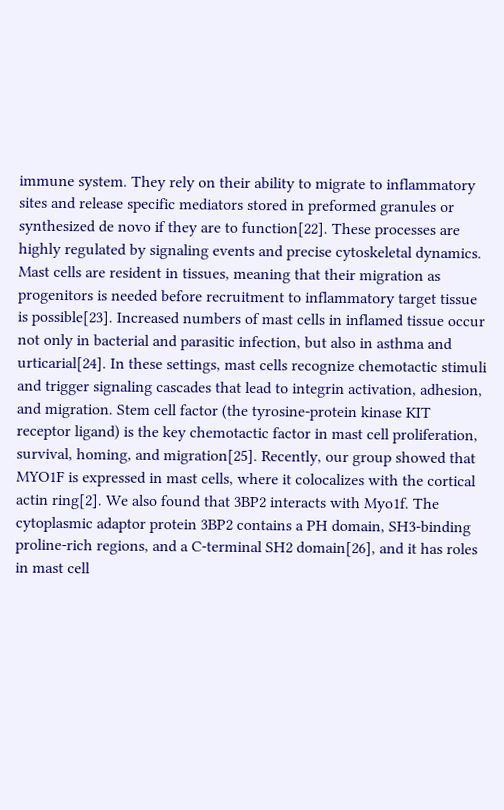immune system. They rely on their ability to migrate to inflammatory sites and release specific mediators stored in preformed granules or synthesized de novo if they are to function[22]. These processes are highly regulated by signaling events and precise cytoskeletal dynamics. Mast cells are resident in tissues, meaning that their migration as progenitors is needed before recruitment to inflammatory target tissue is possible[23]. Increased numbers of mast cells in inflamed tissue occur not only in bacterial and parasitic infection, but also in asthma and urticarial[24]. In these settings, mast cells recognize chemotactic stimuli and trigger signaling cascades that lead to integrin activation, adhesion, and migration. Stem cell factor (the tyrosine-protein kinase KIT receptor ligand) is the key chemotactic factor in mast cell proliferation, survival, homing, and migration[25]. Recently, our group showed that MYO1F is expressed in mast cells, where it colocalizes with the cortical actin ring[2]. We also found that 3BP2 interacts with Myo1f. The cytoplasmic adaptor protein 3BP2 contains a PH domain, SH3-binding proline-rich regions, and a C-terminal SH2 domain[26], and it has roles in mast cell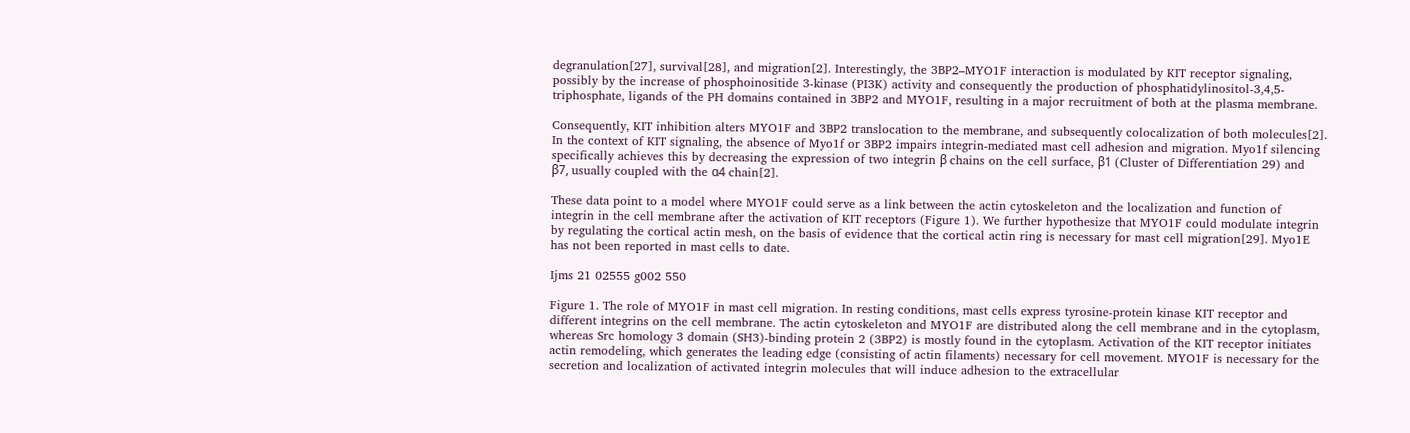degranulation[27], survival[28], and migration[2]. Interestingly, the 3BP2–MYO1F interaction is modulated by KIT receptor signaling, possibly by the increase of phosphoinositide 3-kinase (PI3K) activity and consequently the production of phosphatidylinositol-3,4,5-triphosphate, ligands of the PH domains contained in 3BP2 and MYO1F, resulting in a major recruitment of both at the plasma membrane.

Consequently, KIT inhibition alters MYO1F and 3BP2 translocation to the membrane, and subsequently colocalization of both molecules[2]. In the context of KIT signaling, the absence of Myo1f or 3BP2 impairs integrin-mediated mast cell adhesion and migration. Myo1f silencing specifically achieves this by decreasing the expression of two integrin β chains on the cell surface, β1 (Cluster of Differentiation 29) and β7, usually coupled with the α4 chain[2].

These data point to a model where MYO1F could serve as a link between the actin cytoskeleton and the localization and function of integrin in the cell membrane after the activation of KIT receptors (Figure 1). We further hypothesize that MYO1F could modulate integrin by regulating the cortical actin mesh, on the basis of evidence that the cortical actin ring is necessary for mast cell migration[29]. Myo1E has not been reported in mast cells to date.

Ijms 21 02555 g002 550

Figure 1. The role of MYO1F in mast cell migration. In resting conditions, mast cells express tyrosine-protein kinase KIT receptor and different integrins on the cell membrane. The actin cytoskeleton and MYO1F are distributed along the cell membrane and in the cytoplasm, whereas Src homology 3 domain (SH3)-binding protein 2 (3BP2) is mostly found in the cytoplasm. Activation of the KIT receptor initiates actin remodeling, which generates the leading edge (consisting of actin filaments) necessary for cell movement. MYO1F is necessary for the secretion and localization of activated integrin molecules that will induce adhesion to the extracellular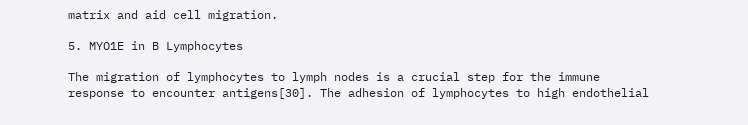matrix and aid cell migration.

5. MYO1E in B Lymphocytes

The migration of lymphocytes to lymph nodes is a crucial step for the immune response to encounter antigens[30]. The adhesion of lymphocytes to high endothelial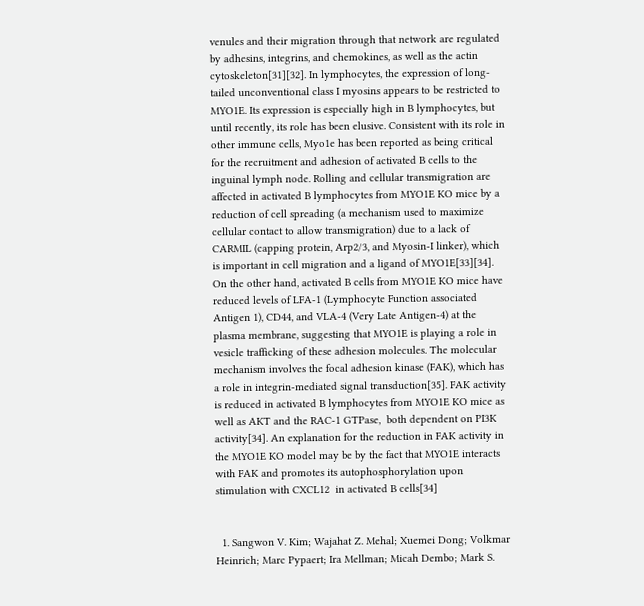venules and their migration through that network are regulated by adhesins, integrins, and chemokines, as well as the actin cytoskeleton[31][32]. In lymphocytes, the expression of long-tailed unconventional class I myosins appears to be restricted to MYO1E. Its expression is especially high in B lymphocytes, but until recently, its role has been elusive. Consistent with its role in other immune cells, Myo1e has been reported as being critical for the recruitment and adhesion of activated B cells to the inguinal lymph node. Rolling and cellular transmigration are affected in activated B lymphocytes from MYO1E KO mice by a reduction of cell spreading (a mechanism used to maximize cellular contact to allow transmigration) due to a lack of CARMIL (capping protein, Arp2/3, and Myosin-I linker), which is important in cell migration and a ligand of MYO1E[33][34]. On the other hand, activated B cells from MYO1E KO mice have reduced levels of LFA-1 (Lymphocyte Function associated Antigen 1), CD44, and VLA-4 (Very Late Antigen-4) at the plasma membrane, suggesting that MYO1E is playing a role in vesicle trafficking of these adhesion molecules. The molecular mechanism involves the focal adhesion kinase (FAK), which has a role in integrin-mediated signal transduction[35]. FAK activity is reduced in activated B lymphocytes from MYO1E KO mice as well as AKT and the RAC-1 GTPase,  both dependent on PI3K activity[34]. An explanation for the reduction in FAK activity in the MYO1E KO model may be by the fact that MYO1E interacts with FAK and promotes its autophosphorylation upon stimulation with CXCL12  in activated B cells[34]


  1. Sangwon V. Kim; Wajahat Z. Mehal; Xuemei Dong; Volkmar Heinrich; Marc Pypaert; Ira Mellman; Micah Dembo; Mark S.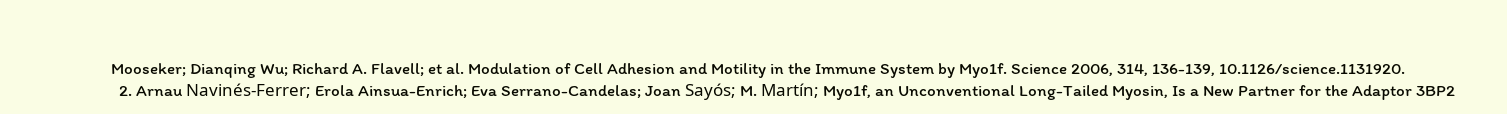Mooseker; Dianqing Wu; Richard A. Flavell; et al. Modulation of Cell Adhesion and Motility in the Immune System by Myo1f. Science 2006, 314, 136-139, 10.1126/science.1131920.
  2. Arnau Navinés-Ferrer; Erola Ainsua-Enrich; Eva Serrano-Candelas; Joan Sayós; M. Martín; Myo1f, an Unconventional Long-Tailed Myosin, Is a New Partner for the Adaptor 3BP2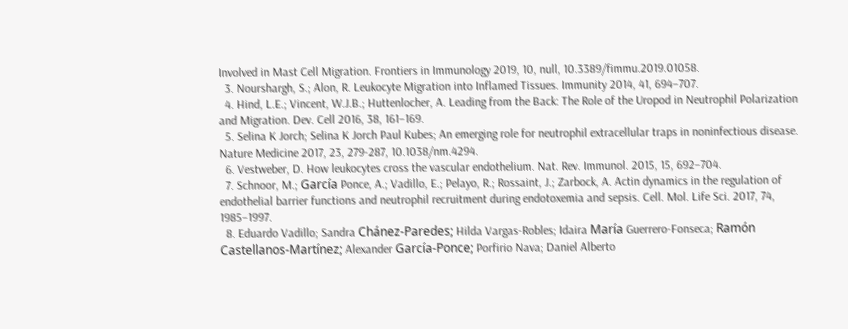Involved in Mast Cell Migration. Frontiers in Immunology 2019, 10, null, 10.3389/fimmu.2019.01058.
  3. Nourshargh, S.; Alon, R. Leukocyte Migration into Inflamed Tissues. Immunity 2014, 41, 694–707.
  4. Hind, L.E.; Vincent, W.J.B.; Huttenlocher, A. Leading from the Back: The Role of the Uropod in Neutrophil Polarization and Migration. Dev. Cell 2016, 38, 161–169.
  5. Selina K Jorch; Selina K Jorch Paul Kubes; An emerging role for neutrophil extracellular traps in noninfectious disease. Nature Medicine 2017, 23, 279-287, 10.1038/nm.4294.
  6. Vestweber, D. How leukocytes cross the vascular endothelium. Nat. Rev. Immunol. 2015, 15, 692–704.
  7. Schnoor, M.; García Ponce, A.; Vadillo, E.; Pelayo, R.; Rossaint, J.; Zarbock, A. Actin dynamics in the regulation of endothelial barrier functions and neutrophil recruitment during endotoxemia and sepsis. Cell. Mol. Life Sci. 2017, 74, 1985–1997.
  8. Eduardo Vadillo; Sandra Chánez-Paredes; Hilda Vargas-Robles; Idaira María Guerrero-Fonseca; Ramón Castellanos-Martínez; Alexander García-Ponce; Porfirio Nava; Daniel Alberto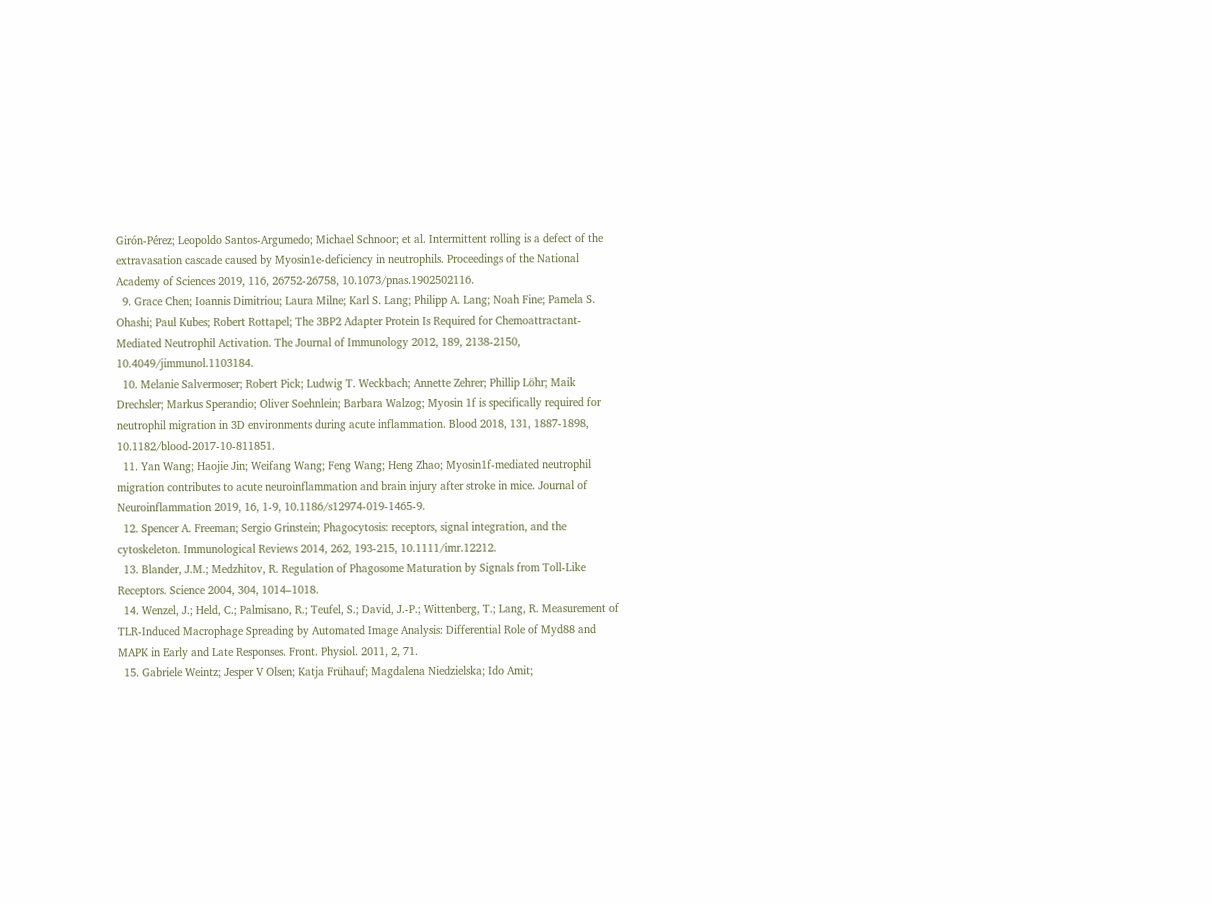Girón-Pérez; Leopoldo Santos-Argumedo; Michael Schnoor; et al. Intermittent rolling is a defect of the extravasation cascade caused by Myosin1e-deficiency in neutrophils. Proceedings of the National Academy of Sciences 2019, 116, 26752-26758, 10.1073/pnas.1902502116.
  9. Grace Chen; Ioannis Dimitriou; Laura Milne; Karl S. Lang; Philipp A. Lang; Noah Fine; Pamela S. Ohashi; Paul Kubes; Robert Rottapel; The 3BP2 Adapter Protein Is Required for Chemoattractant-Mediated Neutrophil Activation. The Journal of Immunology 2012, 189, 2138-2150, 10.4049/jimmunol.1103184.
  10. Melanie Salvermoser; Robert Pick; Ludwig T. Weckbach; Annette Zehrer; Phillip Löhr; Maik Drechsler; Markus Sperandio; Oliver Soehnlein; Barbara Walzog; Myosin 1f is specifically required for neutrophil migration in 3D environments during acute inflammation. Blood 2018, 131, 1887-1898, 10.1182/blood-2017-10-811851.
  11. Yan Wang; Haojie Jin; Weifang Wang; Feng Wang; Heng Zhao; Myosin1f-mediated neutrophil migration contributes to acute neuroinflammation and brain injury after stroke in mice. Journal of Neuroinflammation 2019, 16, 1-9, 10.1186/s12974-019-1465-9.
  12. Spencer A. Freeman; Sergio Grinstein; Phagocytosis: receptors, signal integration, and the cytoskeleton. Immunological Reviews 2014, 262, 193-215, 10.1111/imr.12212.
  13. Blander, J.M.; Medzhitov, R. Regulation of Phagosome Maturation by Signals from Toll-Like Receptors. Science 2004, 304, 1014–1018.
  14. Wenzel, J.; Held, C.; Palmisano, R.; Teufel, S.; David, J.-P.; Wittenberg, T.; Lang, R. Measurement of TLR-Induced Macrophage Spreading by Automated Image Analysis: Differential Role of Myd88 and MAPK in Early and Late Responses. Front. Physiol. 2011, 2, 71.
  15. Gabriele Weintz; Jesper V Olsen; Katja Frühauf; Magdalena Niedzielska; Ido Amit;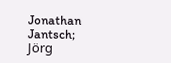Jonathan Jantsch; Jörg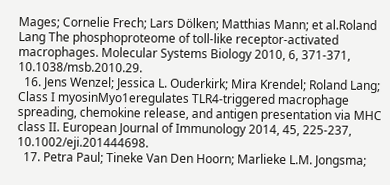Mages; Cornelie Frech; Lars Dölken; Matthias Mann; et al.Roland Lang The phosphoproteome of toll‐like receptor‐activated macrophages. Molecular Systems Biology 2010, 6, 371-371, 10.1038/msb.2010.29.
  16. Jens Wenzel; Jessica L. Ouderkirk; Mira Krendel; Roland Lang; Class I myosinMyo1eregulates TLR4-triggered macrophage spreading, chemokine release, and antigen presentation via MHC class II. European Journal of Immunology 2014, 45, 225-237, 10.1002/eji.201444698.
  17. Petra Paul; Tineke Van Den Hoorn; Marlieke L.M. Jongsma;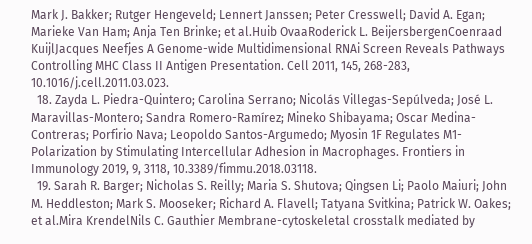Mark J. Bakker; Rutger Hengeveld; Lennert Janssen; Peter Cresswell; David A. Egan; Marieke Van Ham; Anja Ten Brinke; et al.Huib OvaaRoderick L. BeijersbergenCoenraad KuijlJacques Neefjes A Genome-wide Multidimensional RNAi Screen Reveals Pathways Controlling MHC Class II Antigen Presentation. Cell 2011, 145, 268-283, 10.1016/j.cell.2011.03.023.
  18. Zayda L. Piedra-Quintero; Carolina Serrano; Nicolás Villegas-Sepúlveda; José L. Maravillas-Montero; Sandra Romero-Ramírez; Mineko Shibayama; Oscar Medina-Contreras; Porfirio Nava; Leopoldo Santos-Argumedo; Myosin 1F Regulates M1-Polarization by Stimulating Intercellular Adhesion in Macrophages. Frontiers in Immunology 2019, 9, 3118, 10.3389/fimmu.2018.03118.
  19. Sarah R. Barger; Nicholas S. Reilly; Maria S. Shutova; Qingsen Li; Paolo Maiuri; John M. Heddleston; Mark S. Mooseker; Richard A. Flavell; Tatyana Svitkina; Patrick W. Oakes; et al.Mira KrendelNils C. Gauthier Membrane-cytoskeletal crosstalk mediated by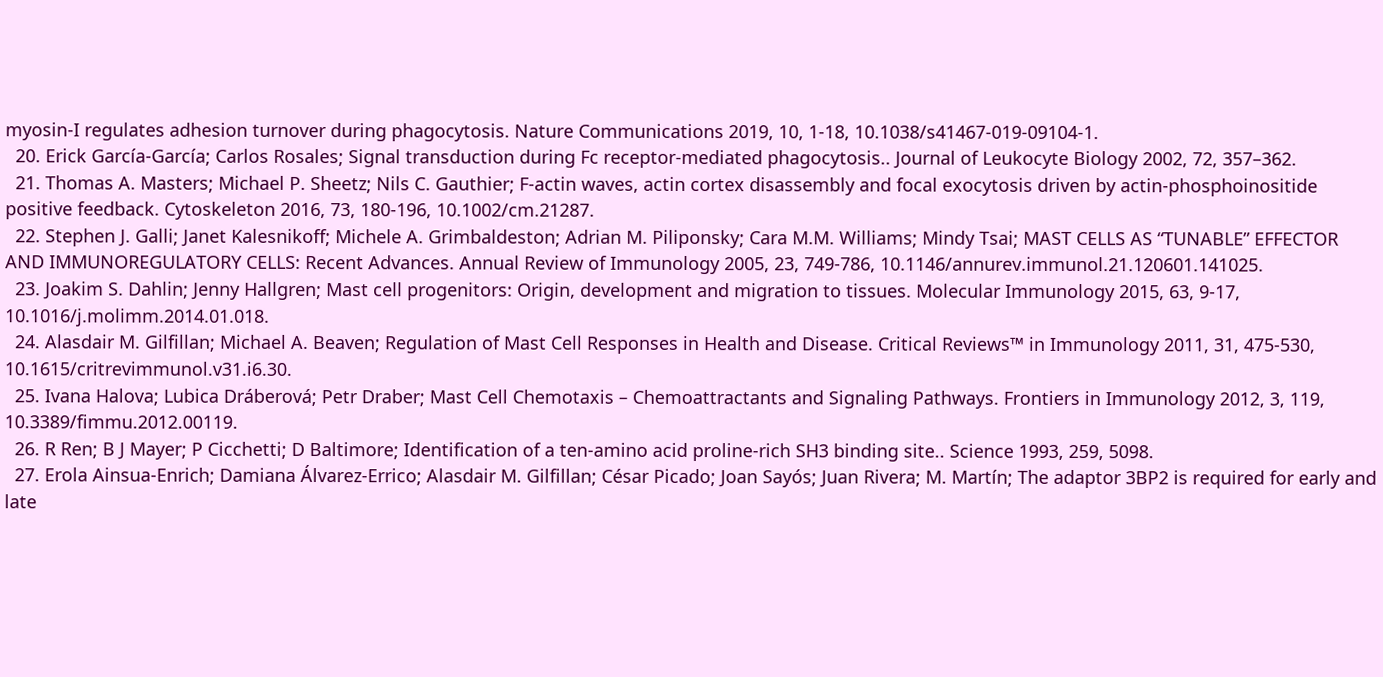myosin-I regulates adhesion turnover during phagocytosis. Nature Communications 2019, 10, 1-18, 10.1038/s41467-019-09104-1.
  20. Erick García-García; Carlos Rosales; Signal transduction during Fc receptor-mediated phagocytosis.. Journal of Leukocyte Biology 2002, 72, 357–362.
  21. Thomas A. Masters; Michael P. Sheetz; Nils C. Gauthier; F-actin waves, actin cortex disassembly and focal exocytosis driven by actin-phosphoinositide positive feedback. Cytoskeleton 2016, 73, 180-196, 10.1002/cm.21287.
  22. Stephen J. Galli; Janet Kalesnikoff; Michele A. Grimbaldeston; Adrian M. Piliponsky; Cara M.M. Williams; Mindy Tsai; MAST CELLS AS “TUNABLE” EFFECTOR AND IMMUNOREGULATORY CELLS: Recent Advances. Annual Review of Immunology 2005, 23, 749-786, 10.1146/annurev.immunol.21.120601.141025.
  23. Joakim S. Dahlin; Jenny Hallgren; Mast cell progenitors: Origin, development and migration to tissues. Molecular Immunology 2015, 63, 9-17, 10.1016/j.molimm.2014.01.018.
  24. Alasdair M. Gilfillan; Michael A. Beaven; Regulation of Mast Cell Responses in Health and Disease. Critical Reviews™ in Immunology 2011, 31, 475-530, 10.1615/critrevimmunol.v31.i6.30.
  25. Ivana Halova; Lubica Dráberová; Petr Draber; Mast Cell Chemotaxis – Chemoattractants and Signaling Pathways. Frontiers in Immunology 2012, 3, 119, 10.3389/fimmu.2012.00119.
  26. R Ren; B J Mayer; P Cicchetti; D Baltimore; Identification of a ten-amino acid proline-rich SH3 binding site.. Science 1993, 259, 5098.
  27. Erola Ainsua-Enrich; Damiana Álvarez-Errico; Alasdair M. Gilfillan; César Picado; Joan Sayós; Juan Rivera; M. Martín; The adaptor 3BP2 is required for early and late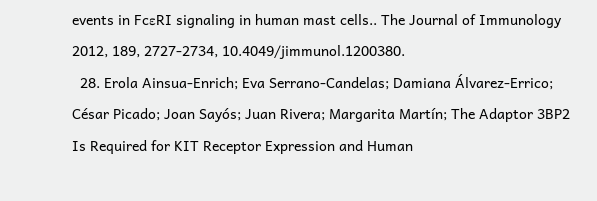events in FcεRI signaling in human mast cells.. The Journal of Immunology 2012, 189, 2727-2734, 10.4049/jimmunol.1200380.
  28. Erola Ainsua-Enrich; Eva Serrano-Candelas; Damiana Álvarez-Errico; César Picado; Joan Sayós; Juan Rivera; Margarita Martín; The Adaptor 3BP2 Is Required for KIT Receptor Expression and Human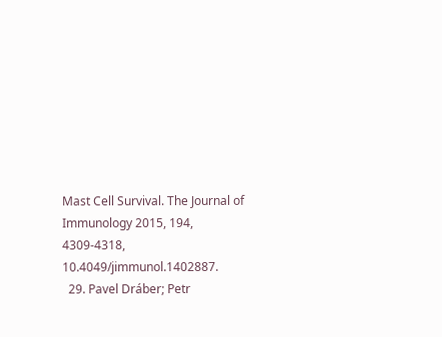Mast Cell Survival. The Journal of Immunology 2015, 194, 4309-4318, 10.4049/jimmunol.1402887.
  29. Pavel Dráber; Petr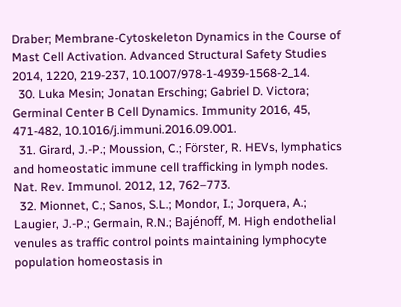Draber; Membrane-Cytoskeleton Dynamics in the Course of Mast Cell Activation. Advanced Structural Safety Studies 2014, 1220, 219-237, 10.1007/978-1-4939-1568-2_14.
  30. Luka Mesin; Jonatan Ersching; Gabriel D. Victora; Germinal Center B Cell Dynamics. Immunity 2016, 45, 471-482, 10.1016/j.immuni.2016.09.001.
  31. Girard, J.-P.; Moussion, C.; Förster, R. HEVs, lymphatics and homeostatic immune cell trafficking in lymph nodes. Nat. Rev. Immunol. 2012, 12, 762–773.
  32. Mionnet, C.; Sanos, S.L.; Mondor, I.; Jorquera, A.; Laugier, J.-P.; Germain, R.N.; Bajénoff, M. High endothelial venules as traffic control points maintaining lymphocyte population homeostasis in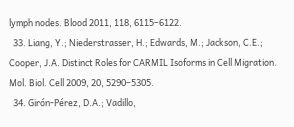lymph nodes. Blood 2011, 118, 6115–6122.
  33. Liang, Y.; Niederstrasser, H.; Edwards, M.; Jackson, C.E.; Cooper, J.A. Distinct Roles for CARMIL Isoforms in Cell Migration. Mol. Biol. Cell 2009, 20, 5290–5305.
  34. Girón-Pérez, D.A.; Vadillo,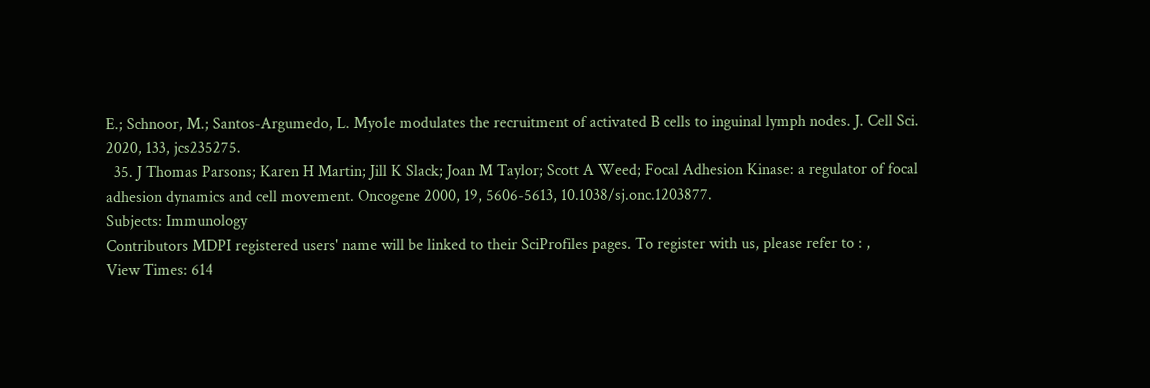E.; Schnoor, M.; Santos-Argumedo, L. Myo1e modulates the recruitment of activated B cells to inguinal lymph nodes. J. Cell Sci. 2020, 133, jcs235275.
  35. J Thomas Parsons; Karen H Martin; Jill K Slack; Joan M Taylor; Scott A Weed; Focal Adhesion Kinase: a regulator of focal adhesion dynamics and cell movement. Oncogene 2000, 19, 5606-5613, 10.1038/sj.onc.1203877.
Subjects: Immunology
Contributors MDPI registered users' name will be linked to their SciProfiles pages. To register with us, please refer to : ,
View Times: 614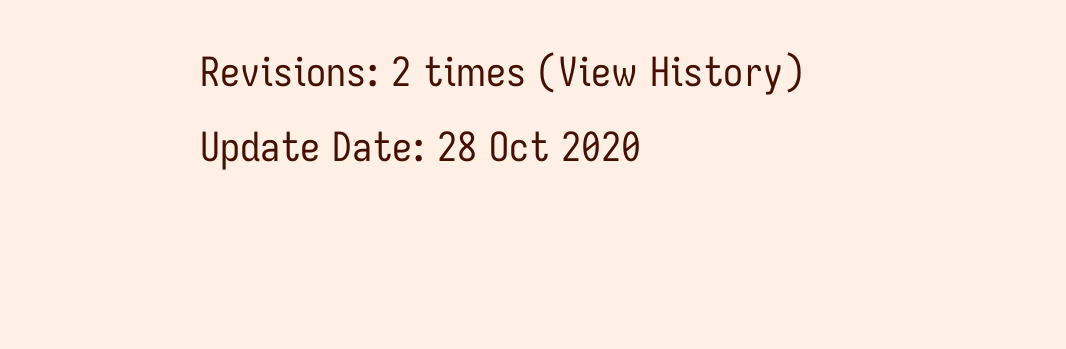Revisions: 2 times (View History)
Update Date: 28 Oct 2020